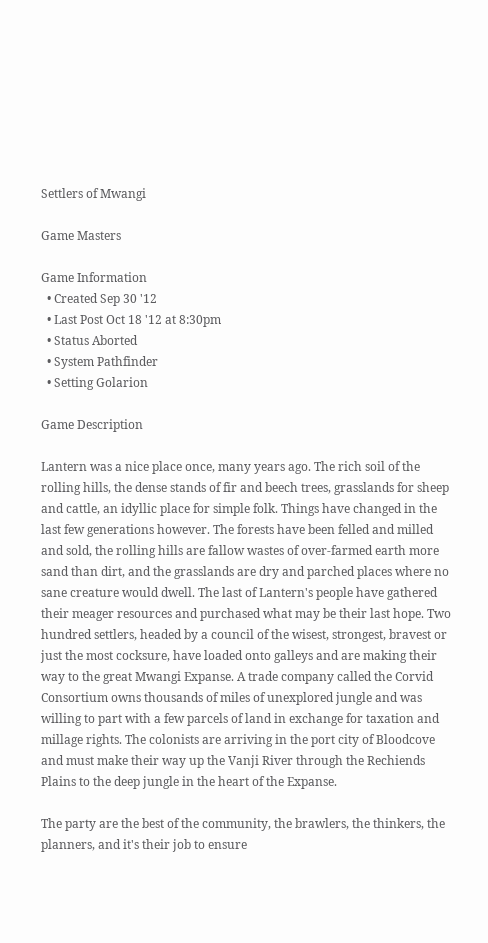Settlers of Mwangi

Game Masters

Game Information
  • Created Sep 30 '12
  • Last Post Oct 18 '12 at 8:30pm
  • Status Aborted
  • System Pathfinder
  • Setting Golarion

Game Description

Lantern was a nice place once, many years ago. The rich soil of the rolling hills, the dense stands of fir and beech trees, grasslands for sheep and cattle, an idyllic place for simple folk. Things have changed in the last few generations however. The forests have been felled and milled and sold, the rolling hills are fallow wastes of over-farmed earth more sand than dirt, and the grasslands are dry and parched places where no sane creature would dwell. The last of Lantern's people have gathered their meager resources and purchased what may be their last hope. Two hundred settlers, headed by a council of the wisest, strongest, bravest or just the most cocksure, have loaded onto galleys and are making their way to the great Mwangi Expanse. A trade company called the Corvid Consortium owns thousands of miles of unexplored jungle and was willing to part with a few parcels of land in exchange for taxation and millage rights. The colonists are arriving in the port city of Bloodcove and must make their way up the Vanji River through the Rechiends Plains to the deep jungle in the heart of the Expanse.

The party are the best of the community, the brawlers, the thinkers, the planners, and it's their job to ensure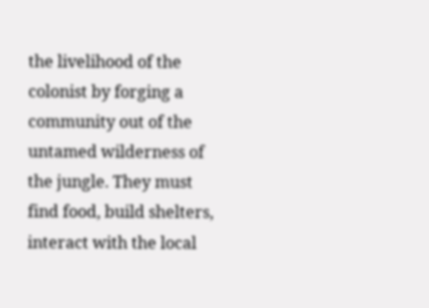the livelihood of the colonist by forging a community out of the untamed wilderness of the jungle. They must find food, build shelters, interact with the local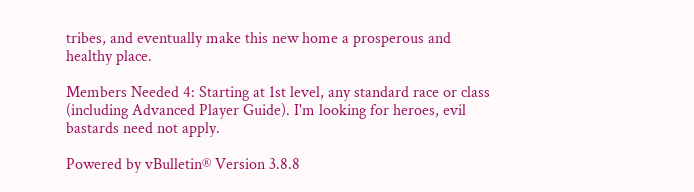tribes, and eventually make this new home a prosperous and healthy place.

Members Needed 4: Starting at 1st level, any standard race or class (including Advanced Player Guide). I'm looking for heroes, evil bastards need not apply.

Powered by vBulletin® Version 3.8.8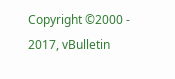Copyright ©2000 - 2017, vBulletin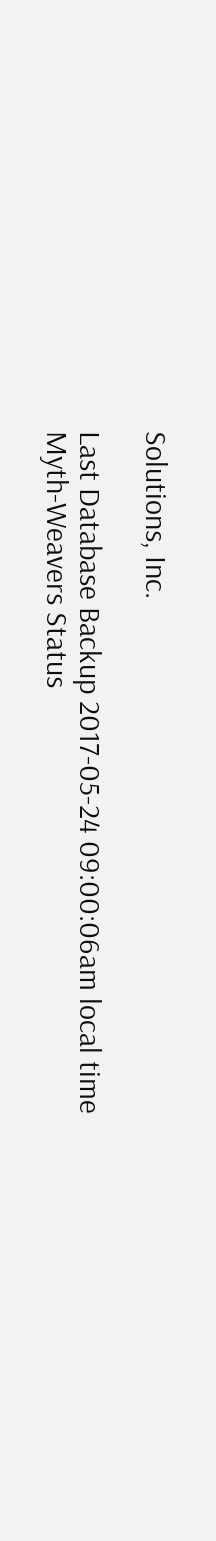Solutions, Inc.

Last Database Backup 2017-05-24 09:00:06am local time
Myth-Weavers Status